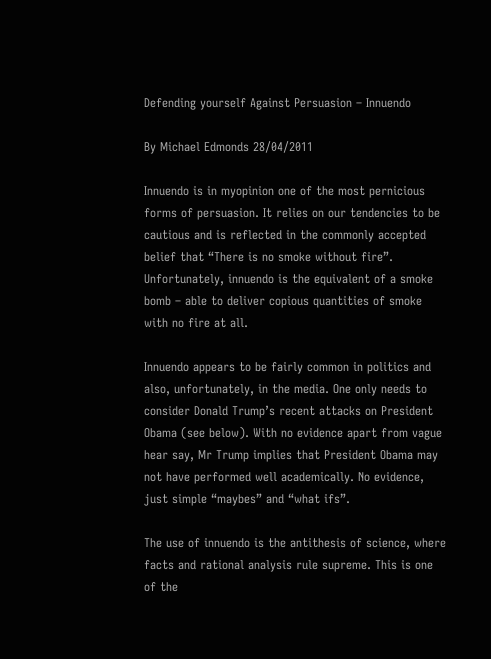Defending yourself Against Persuasion – Innuendo

By Michael Edmonds 28/04/2011

Innuendo is in myopinion one of the most pernicious forms of persuasion. It relies on our tendencies to be cautious and is reflected in the commonly accepted belief that “There is no smoke without fire”. Unfortunately, innuendo is the equivalent of a smoke bomb – able to deliver copious quantities of smoke with no fire at all.

Innuendo appears to be fairly common in politics and also, unfortunately, in the media. One only needs to consider Donald Trump’s recent attacks on President Obama (see below). With no evidence apart from vague hear say, Mr Trump implies that President Obama may not have performed well academically. No evidence, just simple “maybes” and “what ifs”.

The use of innuendo is the antithesis of science, where facts and rational analysis rule supreme. This is one of the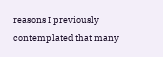reasons I previously contemplated that many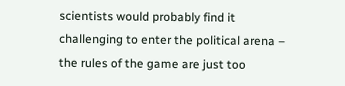scientists would probably find it challenging to enter the political arena – the rules of the game are just too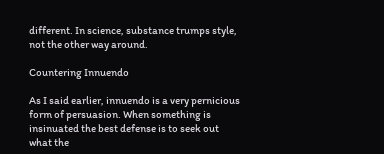different. In science, substance trumps style, not the other way around.

Countering Innuendo

As I said earlier, innuendo is a very pernicious form of persuasion. When something is insinuated the best defense is to seek out what the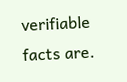verifiable facts are.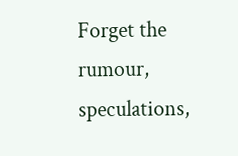Forget the rumour, speculations,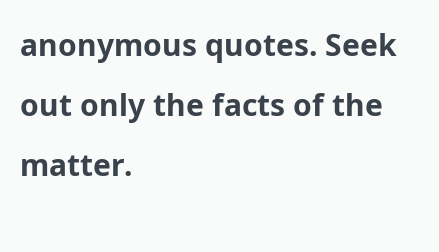anonymous quotes. Seek out only the facts of the matter.